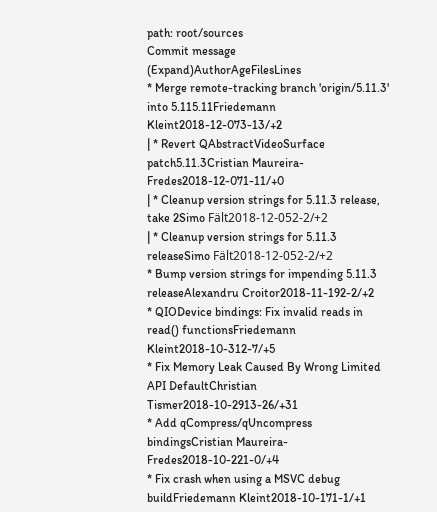path: root/sources
Commit message (Expand)AuthorAgeFilesLines
* Merge remote-tracking branch 'origin/5.11.3' into 5.115.11Friedemann Kleint2018-12-073-13/+2
| * Revert QAbstractVideoSurface patch5.11.3Cristian Maureira-Fredes2018-12-071-11/+0
| * Cleanup version strings for 5.11.3 release, take 2Simo Fält2018-12-052-2/+2
| * Cleanup version strings for 5.11.3 releaseSimo Fält2018-12-052-2/+2
* Bump version strings for impending 5.11.3 releaseAlexandru Croitor2018-11-192-2/+2
* QIODevice bindings: Fix invalid reads in read() functionsFriedemann Kleint2018-10-312-7/+5
* Fix Memory Leak Caused By Wrong Limited API DefaultChristian Tismer2018-10-2913-26/+31
* Add qCompress/qUncompress bindingsCristian Maureira-Fredes2018-10-221-0/+4
* Fix crash when using a MSVC debug buildFriedemann Kleint2018-10-171-1/+1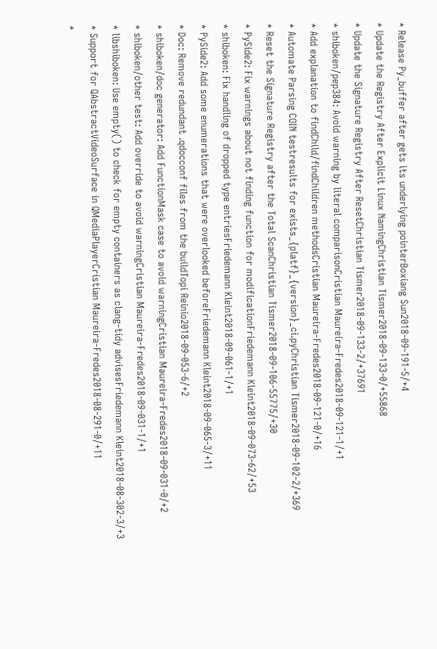* Release Py_buffer after gets its underlying pointerBoxiang Sun2018-09-191-5/+4
* Update the Registry After Explicit Linux NamingChristian Tismer2018-09-133-0/+55868
* Update the Signature Registry After ResetChristian Tismer2018-09-133-2/+37691
* shiboken/pep384: Avoid warning by literal comparisonCristian Maureira-Fredes2018-09-121-1/+1
* Add explanation to findChild/findChildren methodsCristian Maureira-Fredes2018-09-121-0/+16
* Automate Parsing COIN testresults for exists_{platf}_{version}_ci.pyChristian Tismer2018-09-102-2/+369
* Reset the Signature Registry after the Total ScanChristian Tismer2018-09-106-55775/+30
* PySide2: Fix warnings about not finding function for modificationFriedemann Kleint2018-09-073-62/+53
* shiboken: Fix handling of dropped type entriesFriedemann Kleint2018-09-061-1/+1
* PySide2: Add some enumerations that were overlooked beforeFriedemann Kleint2018-09-065-3/+11
* Doc: Remove redundant .qdocconf files from the buildTopi Reinio2018-09-053-6/+2
* shiboken/doc generator: Add FunctionMask case to avoid warningCristian Maureira-Fredes2018-09-031-0/+2
* shiboken/other test: Add override to avoid warningCristian Maureira-Fredes2018-09-031-1/+1
* libshiboken: Use empty() to check for empty containers as clang-tidy advisesFriedemann Kleint2018-08-302-3/+3
* Support for QAbstractVideoSurface in QMediaPlayerCristian Maureira-Fredes2018-08-291-0/+11
*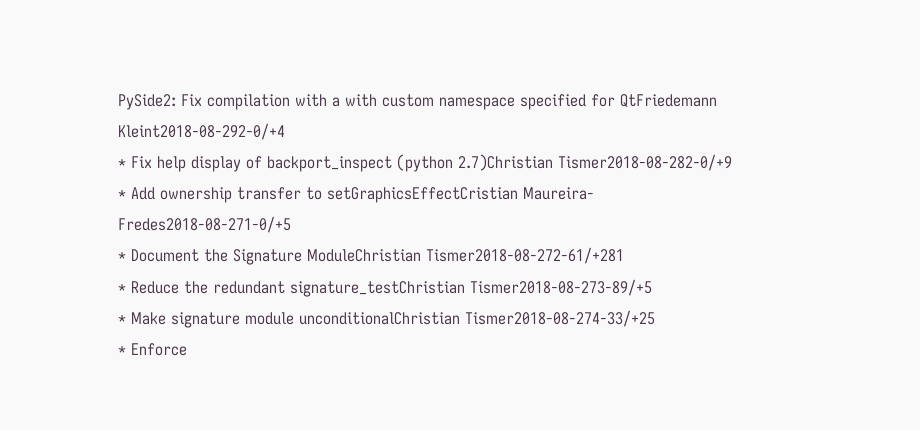PySide2: Fix compilation with a with custom namespace specified for QtFriedemann Kleint2018-08-292-0/+4
* Fix help display of backport_inspect (python 2.7)Christian Tismer2018-08-282-0/+9
* Add ownership transfer to setGraphicsEffectCristian Maureira-Fredes2018-08-271-0/+5
* Document the Signature ModuleChristian Tismer2018-08-272-61/+281
* Reduce the redundant signature_testChristian Tismer2018-08-273-89/+5
* Make signature module unconditionalChristian Tismer2018-08-274-33/+25
* Enforce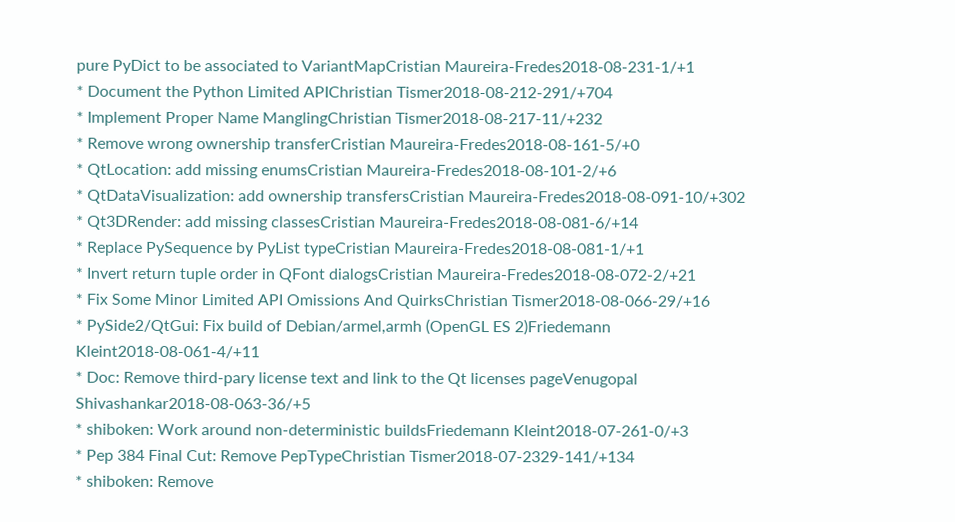pure PyDict to be associated to VariantMapCristian Maureira-Fredes2018-08-231-1/+1
* Document the Python Limited APIChristian Tismer2018-08-212-291/+704
* Implement Proper Name ManglingChristian Tismer2018-08-217-11/+232
* Remove wrong ownership transferCristian Maureira-Fredes2018-08-161-5/+0
* QtLocation: add missing enumsCristian Maureira-Fredes2018-08-101-2/+6
* QtDataVisualization: add ownership transfersCristian Maureira-Fredes2018-08-091-10/+302
* Qt3DRender: add missing classesCristian Maureira-Fredes2018-08-081-6/+14
* Replace PySequence by PyList typeCristian Maureira-Fredes2018-08-081-1/+1
* Invert return tuple order in QFont dialogsCristian Maureira-Fredes2018-08-072-2/+21
* Fix Some Minor Limited API Omissions And QuirksChristian Tismer2018-08-066-29/+16
* PySide2/QtGui: Fix build of Debian/armel,armh (OpenGL ES 2)Friedemann Kleint2018-08-061-4/+11
* Doc: Remove third-pary license text and link to the Qt licenses pageVenugopal Shivashankar2018-08-063-36/+5
* shiboken: Work around non-deterministic buildsFriedemann Kleint2018-07-261-0/+3
* Pep 384 Final Cut: Remove PepTypeChristian Tismer2018-07-2329-141/+134
* shiboken: Remove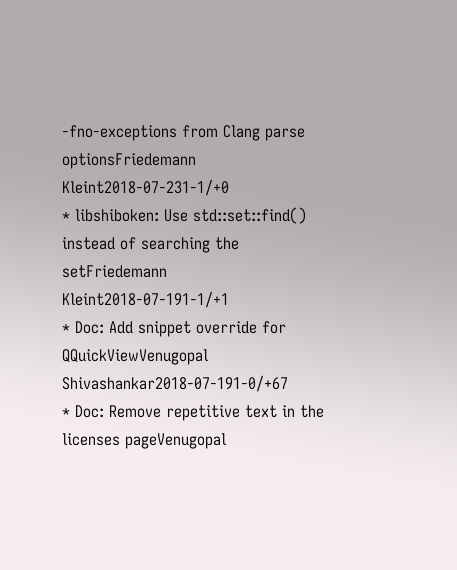-fno-exceptions from Clang parse optionsFriedemann Kleint2018-07-231-1/+0
* libshiboken: Use std::set::find() instead of searching the setFriedemann Kleint2018-07-191-1/+1
* Doc: Add snippet override for QQuickViewVenugopal Shivashankar2018-07-191-0/+67
* Doc: Remove repetitive text in the licenses pageVenugopal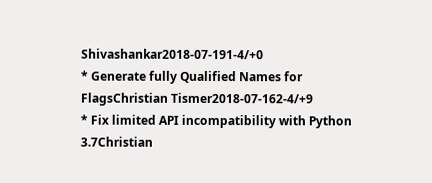Shivashankar2018-07-191-4/+0
* Generate fully Qualified Names for FlagsChristian Tismer2018-07-162-4/+9
* Fix limited API incompatibility with Python 3.7Christian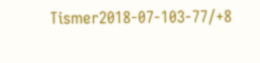Tismer2018-07-103-77/+8